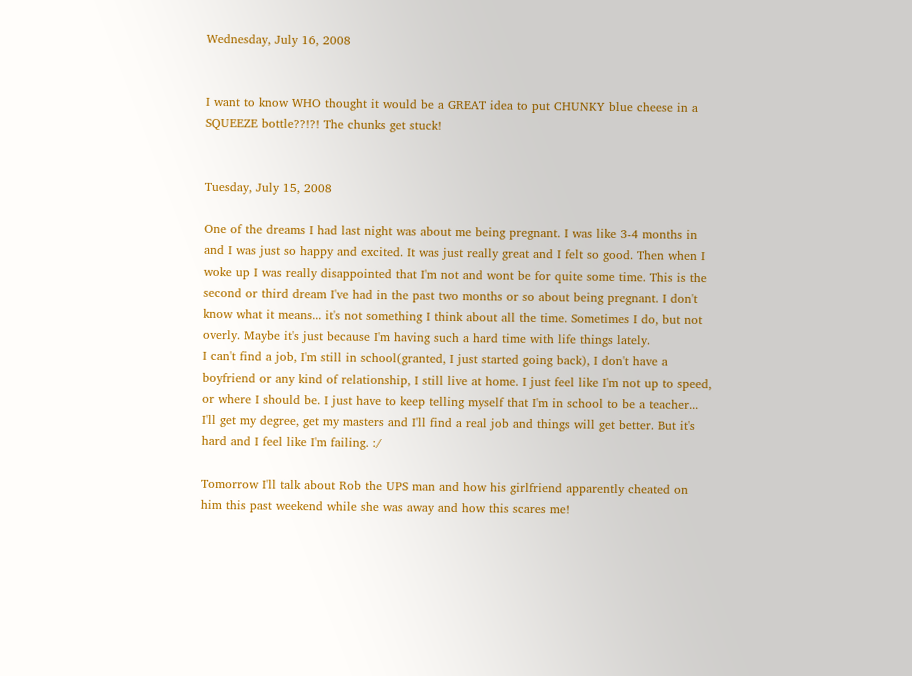Wednesday, July 16, 2008


I want to know WHO thought it would be a GREAT idea to put CHUNKY blue cheese in a SQUEEZE bottle??!?! The chunks get stuck!


Tuesday, July 15, 2008

One of the dreams I had last night was about me being pregnant. I was like 3-4 months in and I was just so happy and excited. It was just really great and I felt so good. Then when I woke up I was really disappointed that I'm not and wont be for quite some time. This is the second or third dream I've had in the past two months or so about being pregnant. I don't know what it means... it's not something I think about all the time. Sometimes I do, but not overly. Maybe it's just because I'm having such a hard time with life things lately.
I can't find a job, I'm still in school(granted, I just started going back), I don't have a boyfriend or any kind of relationship, I still live at home. I just feel like I'm not up to speed, or where I should be. I just have to keep telling myself that I'm in school to be a teacher... I'll get my degree, get my masters and I'll find a real job and things will get better. But it's hard and I feel like I'm failing. :/

Tomorrow I'll talk about Rob the UPS man and how his girlfriend apparently cheated on him this past weekend while she was away and how this scares me!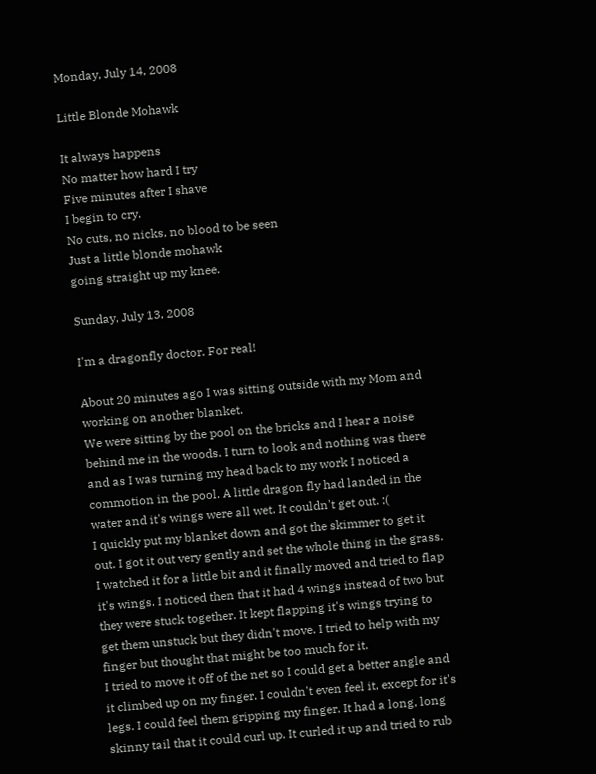Monday, July 14, 2008

Little Blonde Mohawk

It always happens
No matter how hard I try
Five minutes after I shave
I begin to cry.
No cuts, no nicks, no blood to be seen
Just a little blonde mohawk
going straight up my knee.

Sunday, July 13, 2008

I'm a dragonfly doctor. For real!

About 20 minutes ago I was sitting outside with my Mom and working on another blanket.
We were sitting by the pool on the bricks and I hear a noise behind me in the woods. I turn to look and nothing was there and as I was turning my head back to my work I noticed a commotion in the pool. A little dragon fly had landed in the water and it's wings were all wet. It couldn't get out. :(
I quickly put my blanket down and got the skimmer to get it out. I got it out very gently and set the whole thing in the grass. I watched it for a little bit and it finally moved and tried to flap it's wings. I noticed then that it had 4 wings instead of two but they were stuck together. It kept flapping it's wings trying to get them unstuck but they didn't move. I tried to help with my finger but thought that might be too much for it.
I tried to move it off of the net so I could get a better angle and it climbed up on my finger. I couldn't even feel it, except for it's legs. I could feel them gripping my finger. It had a long, long skinny tail that it could curl up. It curled it up and tried to rub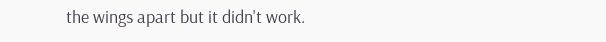the wings apart but it didn't work.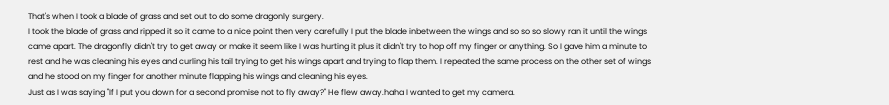That's when I took a blade of grass and set out to do some dragonly surgery.
I took the blade of grass and ripped it so it came to a nice point then very carefully I put the blade inbetween the wings and so so so slowy ran it until the wings came apart. The dragonfly didn't try to get away or make it seem like I was hurting it plus it didn't try to hop off my finger or anything. So I gave him a minute to rest and he was cleaning his eyes and curling his tail trying to get his wings apart and trying to flap them. I repeated the same process on the other set of wings and he stood on my finger for another minute flapping his wings and cleaning his eyes.
Just as I was saying "If I put you down for a second promise not to fly away?" He flew away.haha I wanted to get my camera.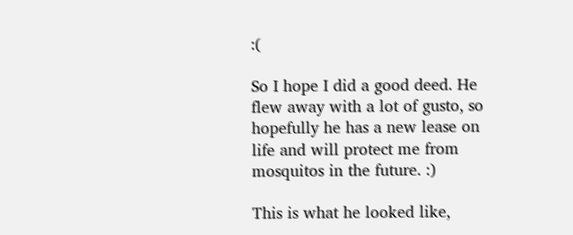:(

So I hope I did a good deed. He flew away with a lot of gusto, so hopefully he has a new lease on life and will protect me from mosquitos in the future. :)

This is what he looked like,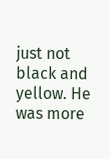just not black and yellow. He was more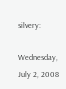silvery:

Wednesday, July 2, 2008